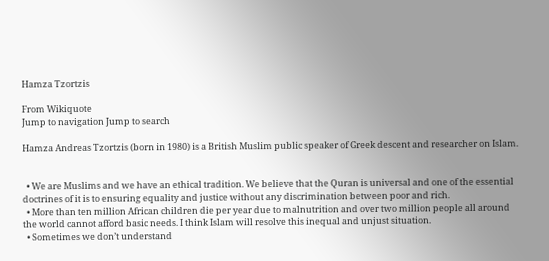Hamza Tzortzis

From Wikiquote
Jump to navigation Jump to search

Hamza Andreas Tzortzis (born in 1980) is a British Muslim public speaker of Greek descent and researcher on Islam.


  • We are Muslims and we have an ethical tradition. We believe that the Quran is universal and one of the essential doctrines of it is to ensuring equality and justice without any discrimination between poor and rich.
  • More than ten million African children die per year due to malnutrition and over two million people all around the world cannot afford basic needs. I think Islam will resolve this inequal and unjust situation.
  • Sometimes we don’t understand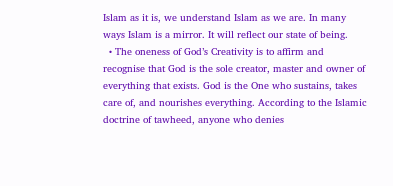Islam as it is, we understand Islam as we are. In many ways Islam is a mirror. It will reflect our state of being.
  • The oneness of God’s Creativity is to affirm and recognise that God is the sole creator, master and owner of everything that exists. God is the One who sustains, takes care of, and nourishes everything. According to the Islamic doctrine of tawheed, anyone who denies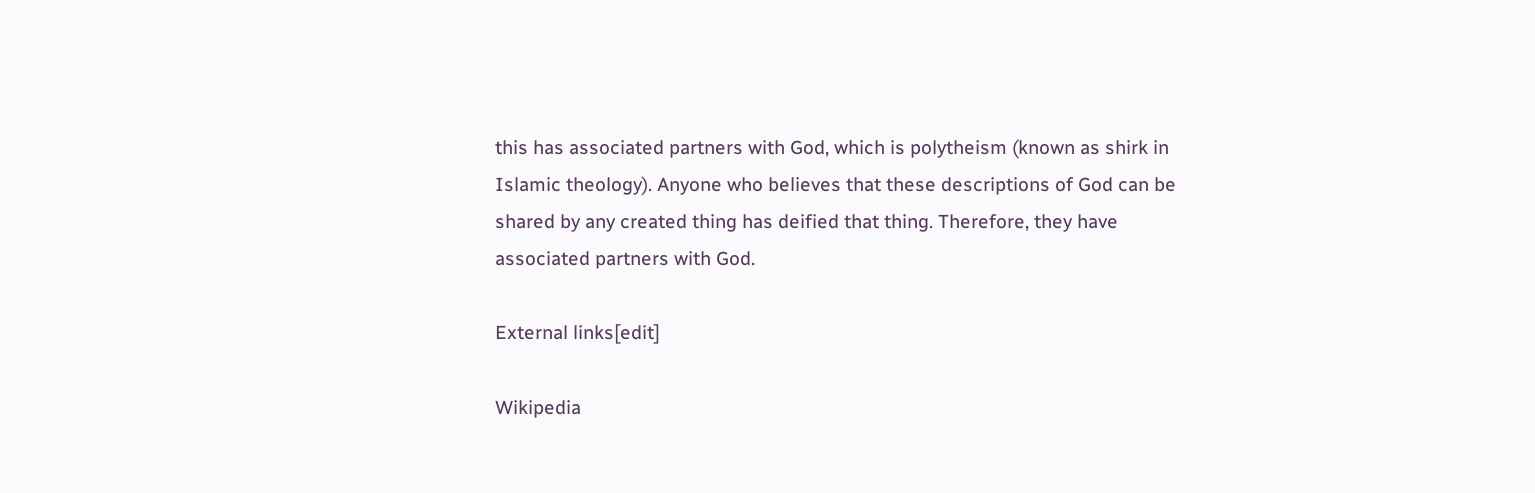this has associated partners with God, which is polytheism (known as shirk in Islamic theology). Anyone who believes that these descriptions of God can be shared by any created thing has deified that thing. Therefore, they have associated partners with God.

External links[edit]

Wikipedia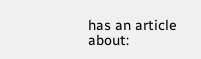has an article about: